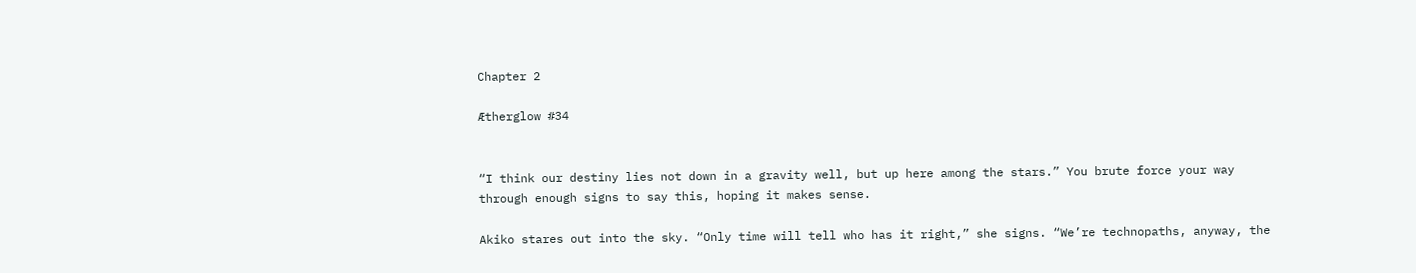Chapter 2

Ætherglow #34


“I think our destiny lies not down in a gravity well, but up here among the stars.” You brute force your way through enough signs to say this, hoping it makes sense.

Akiko stares out into the sky. “Only time will tell who has it right,” she signs. “We’re technopaths, anyway, the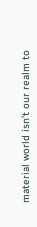material world isn’t our realm to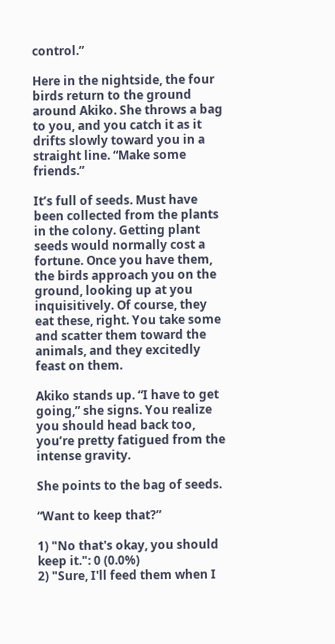control.”

Here in the nightside, the four birds return to the ground around Akiko. She throws a bag to you, and you catch it as it drifts slowly toward you in a straight line. “Make some friends.”

It’s full of seeds. Must have been collected from the plants in the colony. Getting plant seeds would normally cost a fortune. Once you have them, the birds approach you on the ground, looking up at you inquisitively. Of course, they eat these, right. You take some and scatter them toward the animals, and they excitedly feast on them.

Akiko stands up. “I have to get going,” she signs. You realize you should head back too, you’re pretty fatigued from the intense gravity.

She points to the bag of seeds.

“Want to keep that?”

1) "No that's okay, you should keep it.": 0 (0.0%)
2) "Sure, I'll feed them when I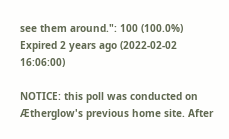see them around.": 100 (100.0%)
Expired 2 years ago (2022-02-02 16:06:00)

NOTICE: this poll was conducted on Ætherglow's previous home site. After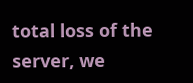total loss of the server, we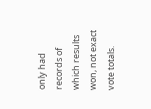only had records of which results won, not exact vote totals.